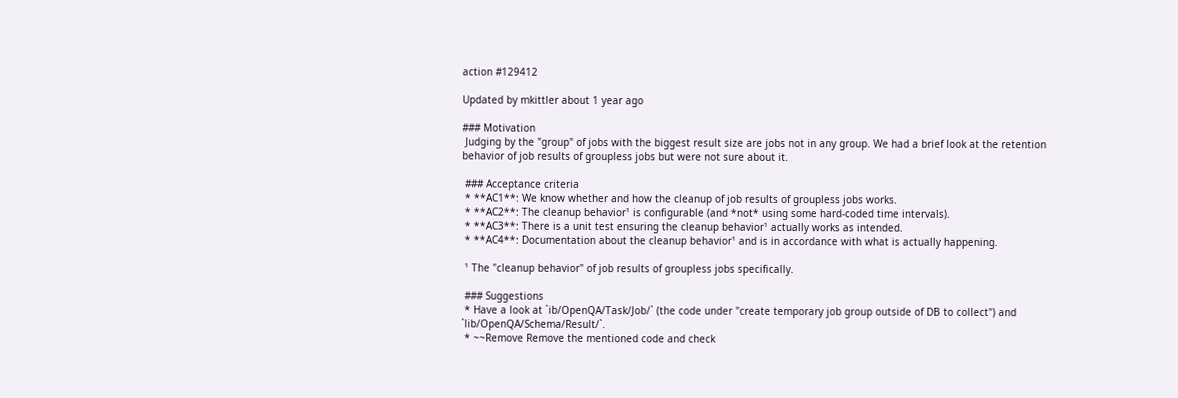action #129412

Updated by mkittler about 1 year ago

### Motivation
 Judging by the "group" of jobs with the biggest result size are jobs not in any group. We had a brief look at the retention behavior of job results of groupless jobs but were not sure about it.

 ### Acceptance criteria
 * **AC1**: We know whether and how the cleanup of job results of groupless jobs works.
 * **AC2**: The cleanup behavior¹ is configurable (and *not* using some hard-coded time intervals).
 * **AC3**: There is a unit test ensuring the cleanup behavior¹ actually works as intended.
 * **AC4**: Documentation about the cleanup behavior¹ and is in accordance with what is actually happening.

 ¹ The "cleanup behavior" of job results of groupless jobs specifically.

 ### Suggestions
 * Have a look at `ib/OpenQA/Task/Job/` (the code under "create temporary job group outside of DB to collect") and `lib/OpenQA/Schema/Result/`.
 * ~~Remove Remove the mentioned code and check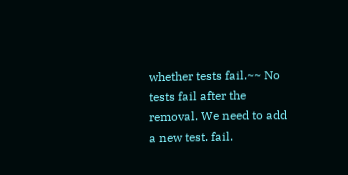whether tests fail.~~ No tests fail after the removal. We need to add a new test. fail.